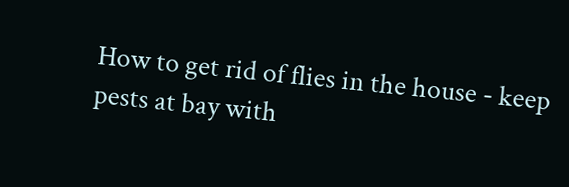How to get rid of flies in the house - keep pests at bay with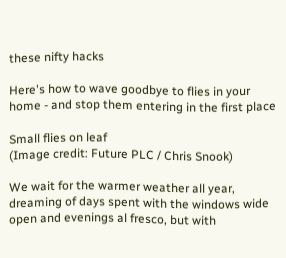these nifty hacks

Here's how to wave goodbye to flies in your home - and stop them entering in the first place

Small flies on leaf
(Image credit: Future PLC / Chris Snook)

We wait for the warmer weather all year, dreaming of days spent with the windows wide open and evenings al fresco, but with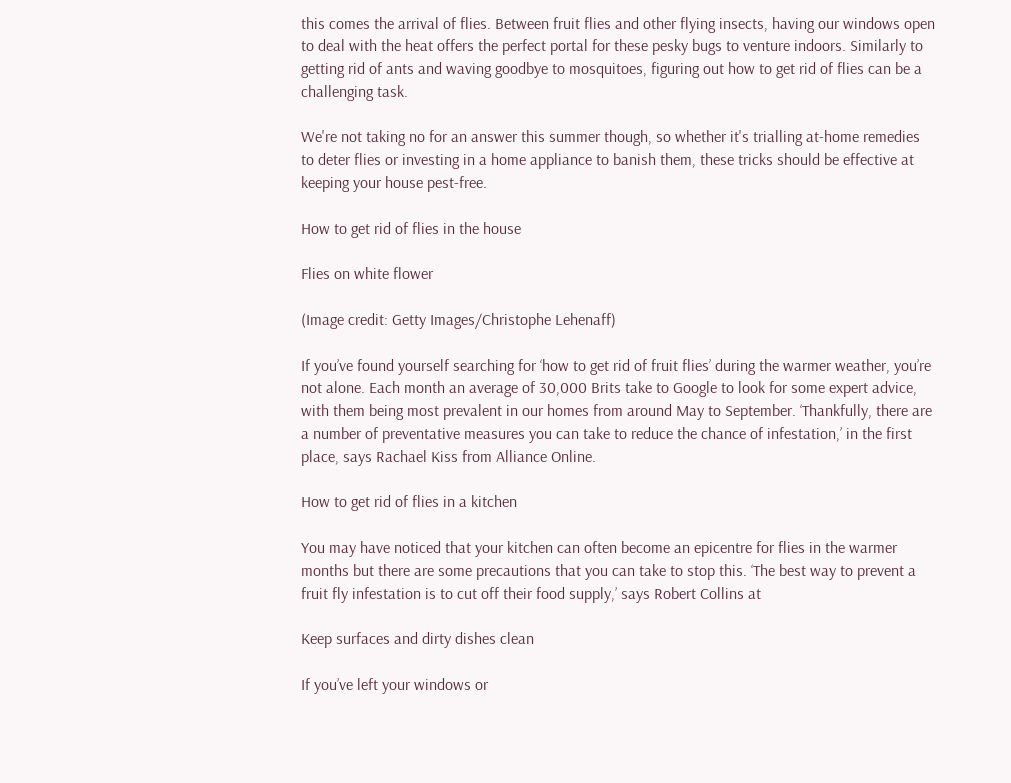this comes the arrival of flies. Between fruit flies and other flying insects, having our windows open to deal with the heat offers the perfect portal for these pesky bugs to venture indoors. Similarly to getting rid of ants and waving goodbye to mosquitoes, figuring out how to get rid of flies can be a challenging task.

We're not taking no for an answer this summer though, so whether it's trialling at-home remedies to deter flies or investing in a home appliance to banish them, these tricks should be effective at keeping your house pest-free.

How to get rid of flies in the house

Flies on white flower

(Image credit: Getty Images/Christophe Lehenaff)

If you’ve found yourself searching for ‘how to get rid of fruit flies’ during the warmer weather, you’re not alone. Each month an average of 30,000 Brits take to Google to look for some expert advice, with them being most prevalent in our homes from around May to September. ‘Thankfully, there are a number of preventative measures you can take to reduce the chance of infestation,’ in the first place, says Rachael Kiss from Alliance Online.

How to get rid of flies in a kitchen

You may have noticed that your kitchen can often become an epicentre for flies in the warmer months but there are some precautions that you can take to stop this. ‘The best way to prevent a fruit fly infestation is to cut off their food supply,’ says Robert Collins at

Keep surfaces and dirty dishes clean

If you’ve left your windows or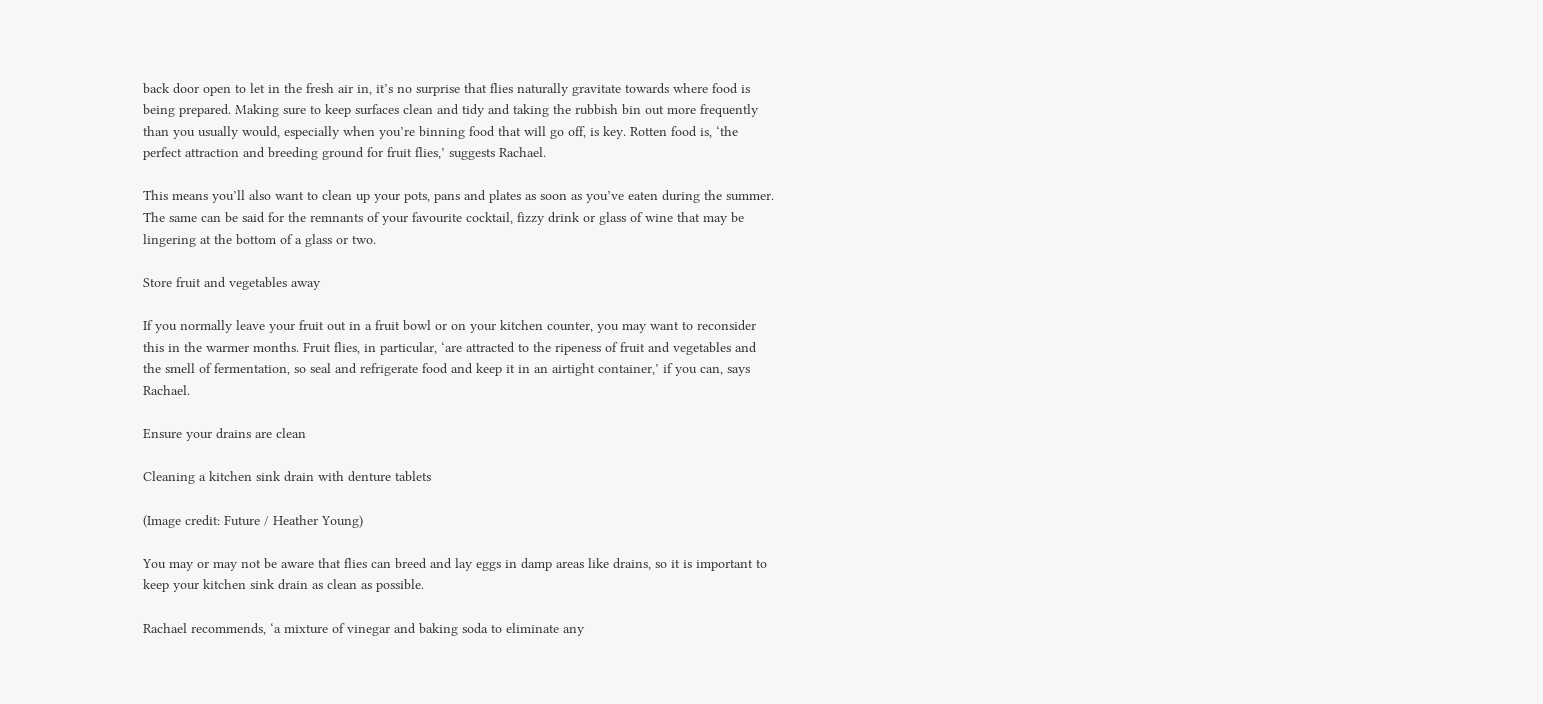back door open to let in the fresh air in, it’s no surprise that flies naturally gravitate towards where food is being prepared. Making sure to keep surfaces clean and tidy and taking the rubbish bin out more frequently than you usually would, especially when you’re binning food that will go off, is key. Rotten food is, ‘the perfect attraction and breeding ground for fruit flies,’ suggests Rachael.

This means you’ll also want to clean up your pots, pans and plates as soon as you’ve eaten during the summer. The same can be said for the remnants of your favourite cocktail, fizzy drink or glass of wine that may be lingering at the bottom of a glass or two.

Store fruit and vegetables away

If you normally leave your fruit out in a fruit bowl or on your kitchen counter, you may want to reconsider this in the warmer months. Fruit flies, in particular, ‘are attracted to the ripeness of fruit and vegetables and the smell of fermentation, so seal and refrigerate food and keep it in an airtight container,’ if you can, says Rachael.

Ensure your drains are clean

Cleaning a kitchen sink drain with denture tablets

(Image credit: Future / Heather Young)

You may or may not be aware that flies can breed and lay eggs in damp areas like drains, so it is important to keep your kitchen sink drain as clean as possible.

Rachael recommends, ‘a mixture of vinegar and baking soda to eliminate any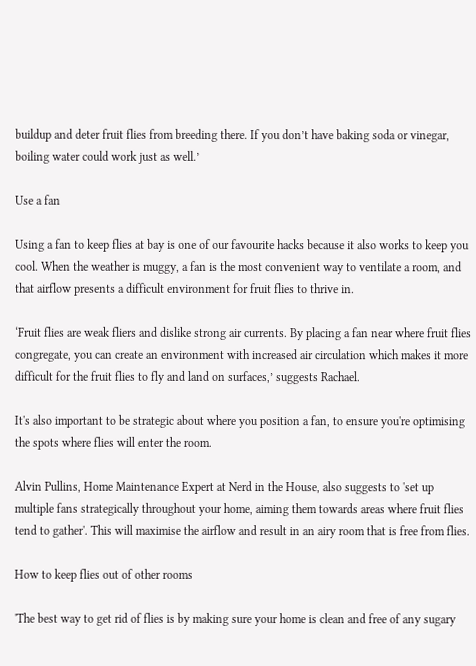buildup and deter fruit flies from breeding there. If you don’t have baking soda or vinegar, boiling water could work just as well.’

Use a fan

Using a fan to keep flies at bay is one of our favourite hacks because it also works to keep you cool. When the weather is muggy, a fan is the most convenient way to ventilate a room, and that airflow presents a difficult environment for fruit flies to thrive in.

‘Fruit flies are weak fliers and dislike strong air currents. By placing a fan near where fruit flies congregate, you can create an environment with increased air circulation which makes it more difficult for the fruit flies to fly and land on surfaces,’ suggests Rachael.

It's also important to be strategic about where you position a fan, to ensure you're optimising the spots where flies will enter the room.

Alvin Pullins, Home Maintenance Expert at Nerd in the House, also suggests to 'set up multiple fans strategically throughout your home, aiming them towards areas where fruit flies tend to gather'. This will maximise the airflow and result in an airy room that is free from flies.

How to keep flies out of other rooms

'The best way to get rid of flies is by making sure your home is clean and free of any sugary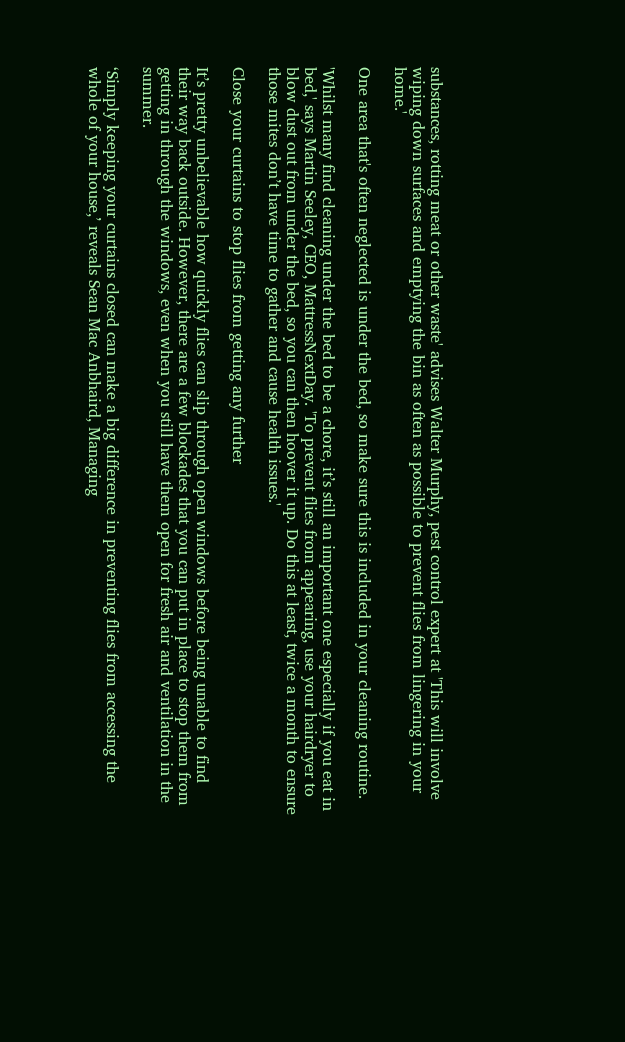substances, rotting meat or other waste' advises Walter Murphy, pest control expert at 'This will involve wiping down surfaces and emptying the bin as often as possible to prevent flies from lingering in your home.'

One area that's often neglected is under the bed, so make sure this is included in your cleaning routine.

'Whilst many find cleaning under the bed to be a chore, it’s still an important one especially if you eat in bed,' says Martin Seeley, CEO, MattressNextDay. 'To prevent flies from appearing, use your hairdryer to blow dust out from under the bed, so you can then hoover it up. Do this at least, twice a month to ensure those mites don’t have time to gather and cause health issues.'

Close your curtains to stop flies from getting any further

It’s pretty unbelievable how quickly flies can slip through open windows before being unable to find their way back outside. However, there are a few blockades that you can put in place to stop them from getting in through the windows, even when you still have them open for fresh air and ventilation in the summer.

‘Simply keeping your curtains closed can make a big difference in preventing flies from accessing the whole of your house,’ reveals Sean Mac Anbhaird, Managing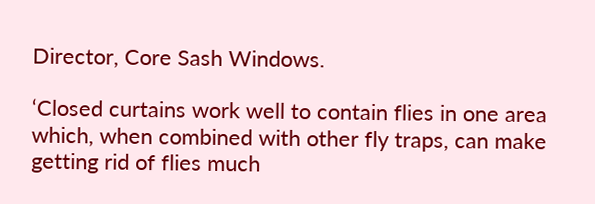Director, Core Sash Windows.

‘Closed curtains work well to contain flies in one area which, when combined with other fly traps, can make getting rid of flies much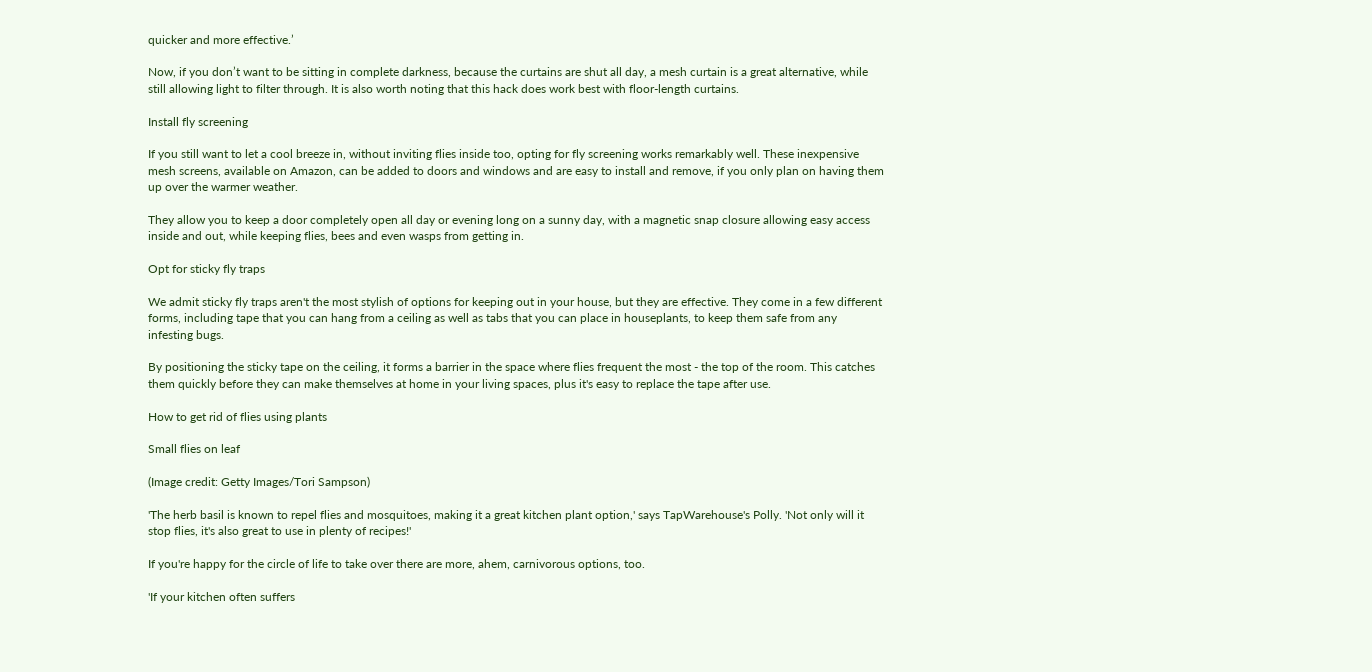quicker and more effective.’

Now, if you don’t want to be sitting in complete darkness, because the curtains are shut all day, a mesh curtain is a great alternative, while still allowing light to filter through. It is also worth noting that this hack does work best with floor-length curtains.

Install fly screening

If you still want to let a cool breeze in, without inviting flies inside too, opting for fly screening works remarkably well. These inexpensive mesh screens, available on Amazon, can be added to doors and windows and are easy to install and remove, if you only plan on having them up over the warmer weather.

They allow you to keep a door completely open all day or evening long on a sunny day, with a magnetic snap closure allowing easy access inside and out, while keeping flies, bees and even wasps from getting in.

Opt for sticky fly traps

We admit sticky fly traps aren't the most stylish of options for keeping out in your house, but they are effective. They come in a few different forms, including tape that you can hang from a ceiling as well as tabs that you can place in houseplants, to keep them safe from any infesting bugs.

By positioning the sticky tape on the ceiling, it forms a barrier in the space where flies frequent the most - the top of the room. This catches them quickly before they can make themselves at home in your living spaces, plus it's easy to replace the tape after use.

How to get rid of flies using plants

Small flies on leaf

(Image credit: Getty Images/Tori Sampson)

'The herb basil is known to repel flies and mosquitoes, making it a great kitchen plant option,' says TapWarehouse's Polly. 'Not only will it stop flies, it's also great to use in plenty of recipes!'

If you're happy for the circle of life to take over there are more, ahem, carnivorous options, too.

'If your kitchen often suffers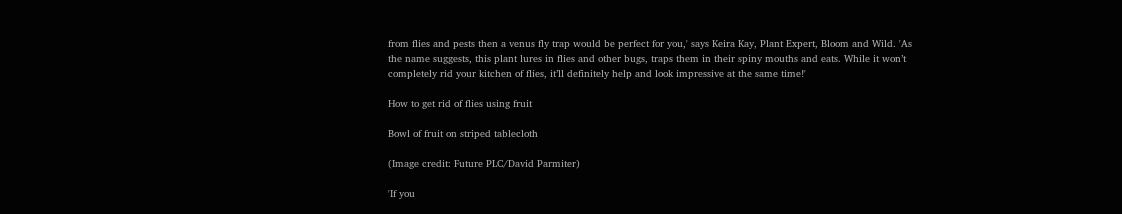from flies and pests then a venus fly trap would be perfect for you,' says Keira Kay, Plant Expert, Bloom and Wild. 'As the name suggests, this plant lures in flies and other bugs, traps them in their spiny mouths and eats. While it won’t completely rid your kitchen of flies, it’ll definitely help and look impressive at the same time!'

How to get rid of flies using fruit

Bowl of fruit on striped tablecloth

(Image credit: Future PLC/David Parmiter)

'If you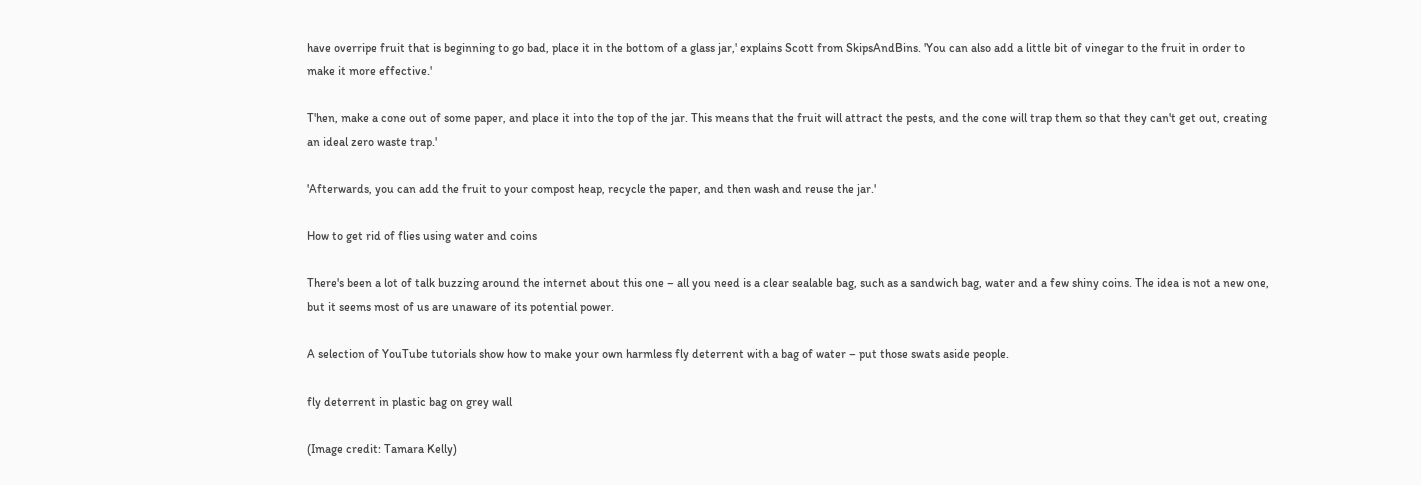have overripe fruit that is beginning to go bad, place it in the bottom of a glass jar,' explains Scott from SkipsAndBins. 'You can also add a little bit of vinegar to the fruit in order to make it more effective.'

T'hen, make a cone out of some paper, and place it into the top of the jar. This means that the fruit will attract the pests, and the cone will trap them so that they can't get out, creating an ideal zero waste trap.'

'Afterwards, you can add the fruit to your compost heap, recycle the paper, and then wash and reuse the jar.'

How to get rid of flies using water and coins

There's been a lot of talk buzzing around the internet about this one – all you need is a clear sealable bag, such as a sandwich bag, water and a few shiny coins. The idea is not a new one, but it seems most of us are unaware of its potential power.

A selection of YouTube tutorials show how to make your own harmless fly deterrent with a bag of water – put those swats aside people.

fly deterrent in plastic bag on grey wall

(Image credit: Tamara Kelly)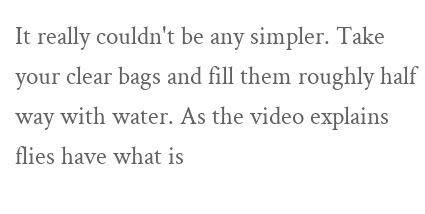It really couldn't be any simpler. Take your clear bags and fill them roughly half way with water. As the video explains flies have what is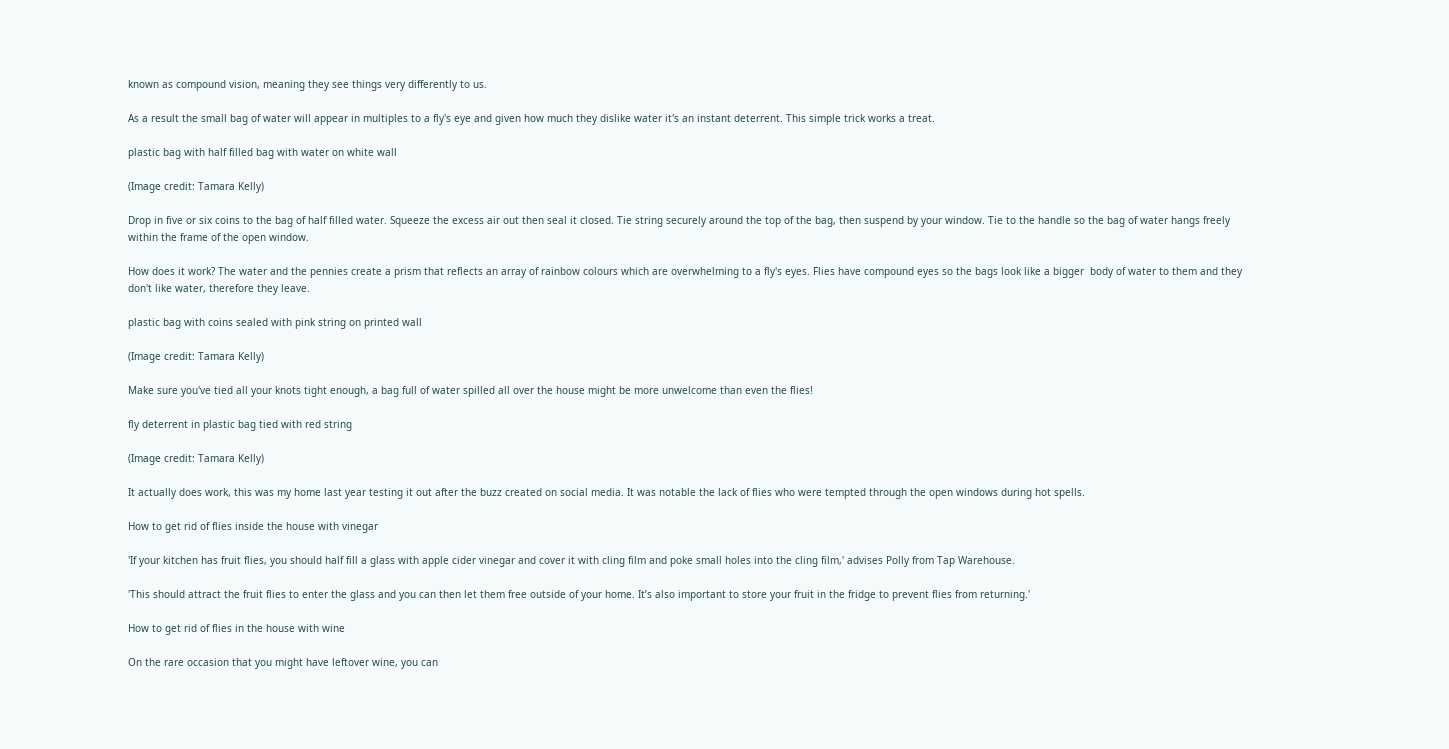known as compound vision, meaning they see things very differently to us.

As a result the small bag of water will appear in multiples to a fly's eye and given how much they dislike water it's an instant deterrent. This simple trick works a treat.

plastic bag with half filled bag with water on white wall

(Image credit: Tamara Kelly)

Drop in five or six coins to the bag of half filled water. Squeeze the excess air out then seal it closed. Tie string securely around the top of the bag, then suspend by your window. Tie to the handle so the bag of water hangs freely within the frame of the open window.

How does it work? The water and the pennies create a prism that reflects an array of rainbow colours which are overwhelming to a fly's eyes. Flies have compound eyes so the bags look like a bigger  body of water to them and they don't like water, therefore they leave.

plastic bag with coins sealed with pink string on printed wall

(Image credit: Tamara Kelly)

Make sure you've tied all your knots tight enough, a bag full of water spilled all over the house might be more unwelcome than even the flies!

fly deterrent in plastic bag tied with red string

(Image credit: Tamara Kelly)

It actually does work, this was my home last year testing it out after the buzz created on social media. It was notable the lack of flies who were tempted through the open windows during hot spells.

How to get rid of flies inside the house with vinegar

'If your kitchen has fruit flies, you should half fill a glass with apple cider vinegar and cover it with cling film and poke small holes into the cling film,' advises Polly from Tap Warehouse.

'This should attract the fruit flies to enter the glass and you can then let them free outside of your home. It’s also important to store your fruit in the fridge to prevent flies from returning.'

How to get rid of flies in the house with wine

On the rare occasion that you might have leftover wine, you can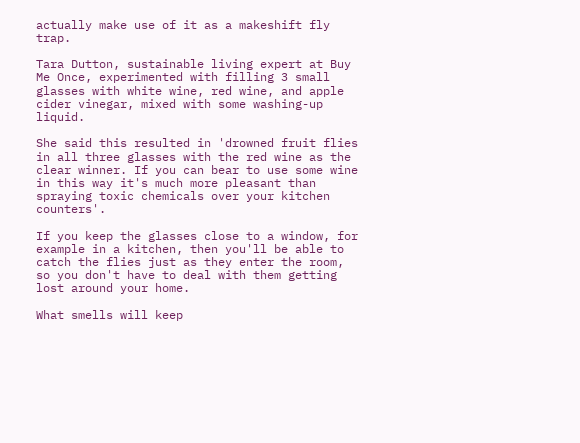actually make use of it as a makeshift fly trap.

Tara Dutton, sustainable living expert at Buy Me Once, experimented with filling 3 small glasses with white wine, red wine, and apple cider vinegar, mixed with some washing-up liquid.

She said this resulted in 'drowned fruit flies in all three glasses with the red wine as the clear winner. If you can bear to use some wine in this way it's much more pleasant than spraying toxic chemicals over your kitchen counters'.

If you keep the glasses close to a window, for example in a kitchen, then you'll be able to catch the flies just as they enter the room, so you don't have to deal with them getting lost around your home.

What smells will keep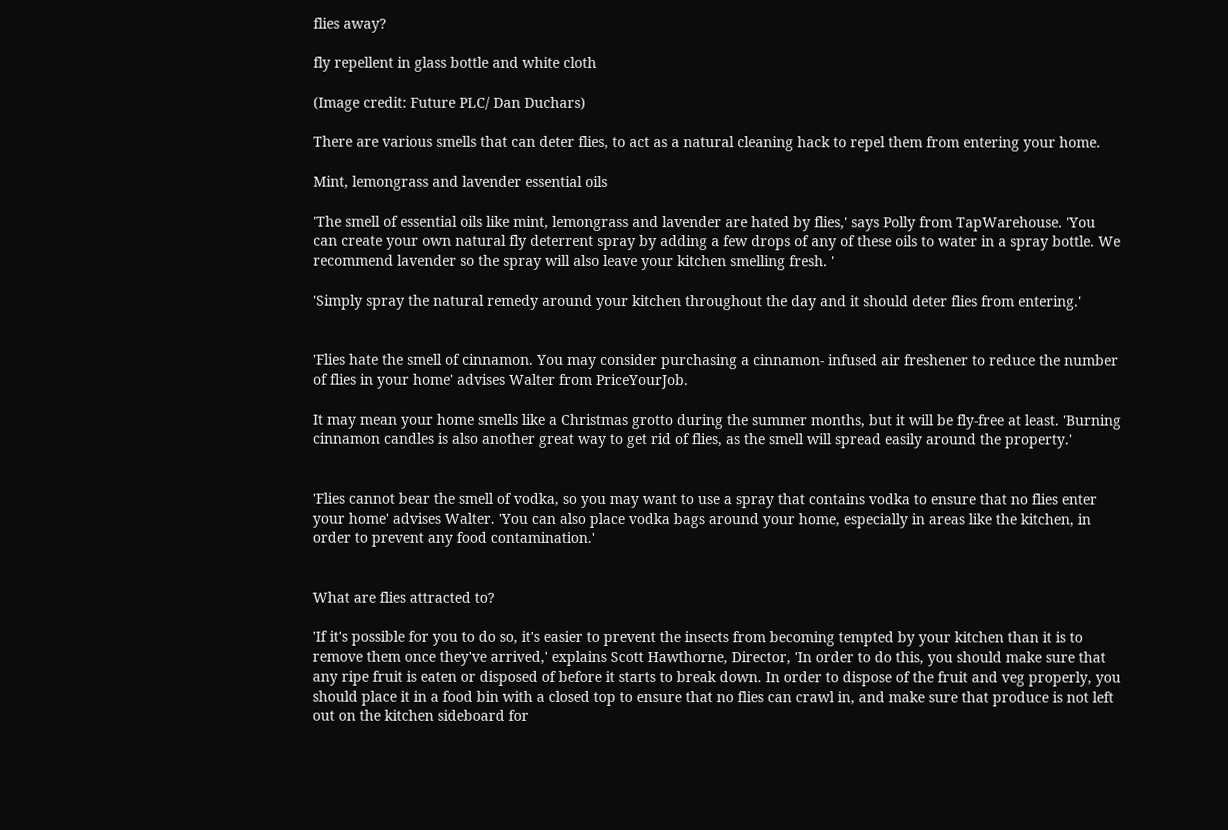flies away?

fly repellent in glass bottle and white cloth

(Image credit: Future PLC/ Dan Duchars)

There are various smells that can deter flies, to act as a natural cleaning hack to repel them from entering your home.

Mint, lemongrass and lavender essential oils

'The smell of essential oils like mint, lemongrass and lavender are hated by flies,' says Polly from TapWarehouse. 'You can create your own natural fly deterrent spray by adding a few drops of any of these oils to water in a spray bottle. We recommend lavender so the spray will also leave your kitchen smelling fresh. '

'Simply spray the natural remedy around your kitchen throughout the day and it should deter flies from entering.'


'Flies hate the smell of cinnamon. You may consider purchasing a cinnamon- infused air freshener to reduce the number of flies in your home' advises Walter from PriceYourJob.

It may mean your home smells like a Christmas grotto during the summer months, but it will be fly-free at least. 'Burning cinnamon candles is also another great way to get rid of flies, as the smell will spread easily around the property.'


'Flies cannot bear the smell of vodka, so you may want to use a spray that contains vodka to ensure that no flies enter your home' advises Walter. 'You can also place vodka bags around your home, especially in areas like the kitchen, in order to prevent any food contamination.'


What are flies attracted to?

'If it's possible for you to do so, it's easier to prevent the insects from becoming tempted by your kitchen than it is to remove them once they've arrived,' explains Scott Hawthorne, Director, 'In order to do this, you should make sure that any ripe fruit is eaten or disposed of before it starts to break down. In order to dispose of the fruit and veg properly, you should place it in a food bin with a closed top to ensure that no flies can crawl in, and make sure that produce is not left out on the kitchen sideboard for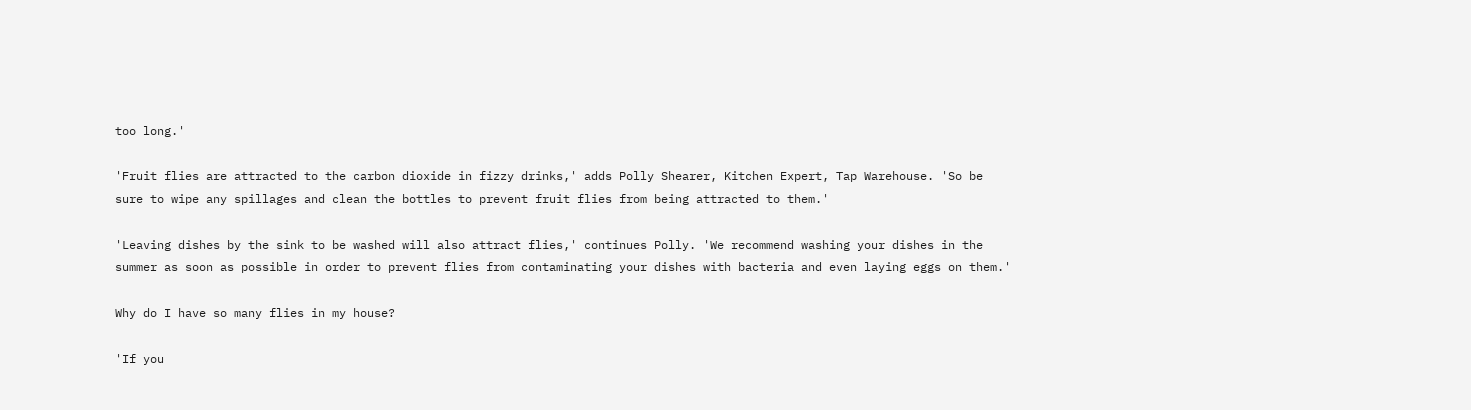too long.'

'Fruit flies are attracted to the carbon dioxide in fizzy drinks,' adds Polly Shearer, Kitchen Expert, Tap Warehouse. 'So be sure to wipe any spillages and clean the bottles to prevent fruit flies from being attracted to them.'

'Leaving dishes by the sink to be washed will also attract flies,' continues Polly. 'We recommend washing your dishes in the summer as soon as possible in order to prevent flies from contaminating your dishes with bacteria and even laying eggs on them.'

Why do I have so many flies in my house?

'If you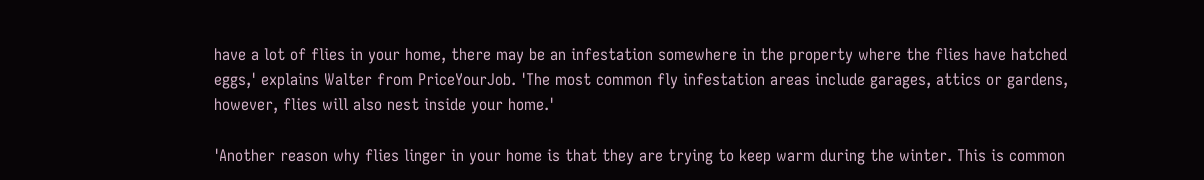have a lot of flies in your home, there may be an infestation somewhere in the property where the flies have hatched eggs,' explains Walter from PriceYourJob. 'The most common fly infestation areas include garages, attics or gardens, however, flies will also nest inside your home.'

'Another reason why flies linger in your home is that they are trying to keep warm during the winter. This is common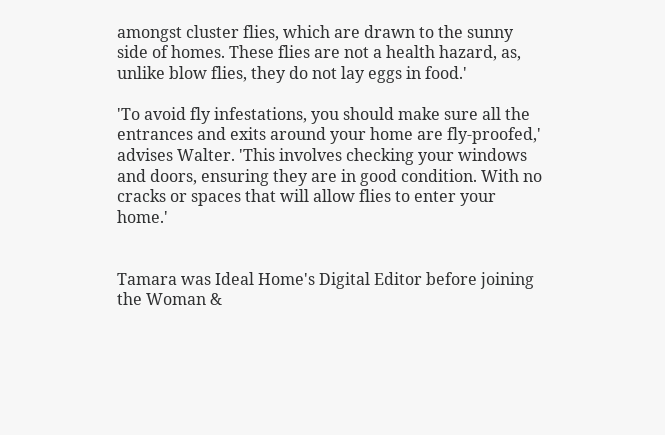amongst cluster flies, which are drawn to the sunny side of homes. These flies are not a health hazard, as, unlike blow flies, they do not lay eggs in food.'

'To avoid fly infestations, you should make sure all the entrances and exits around your home are fly-proofed,' advises Walter. 'This involves checking your windows and doors, ensuring they are in good condition. With no cracks or spaces that will allow flies to enter your home.'


Tamara was Ideal Home's Digital Editor before joining the Woman &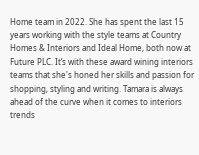Home team in 2022. She has spent the last 15 years working with the style teams at Country Homes & Interiors and Ideal Home, both now at Future PLC. It’s with these award wining interiors teams that she's honed her skills and passion for shopping, styling and writing. Tamara is always ahead of the curve when it comes to interiors trends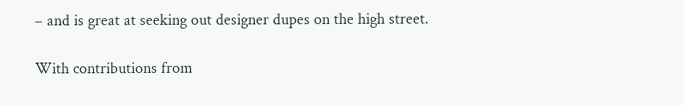– and is great at seeking out designer dupes on the high street.

With contributions from